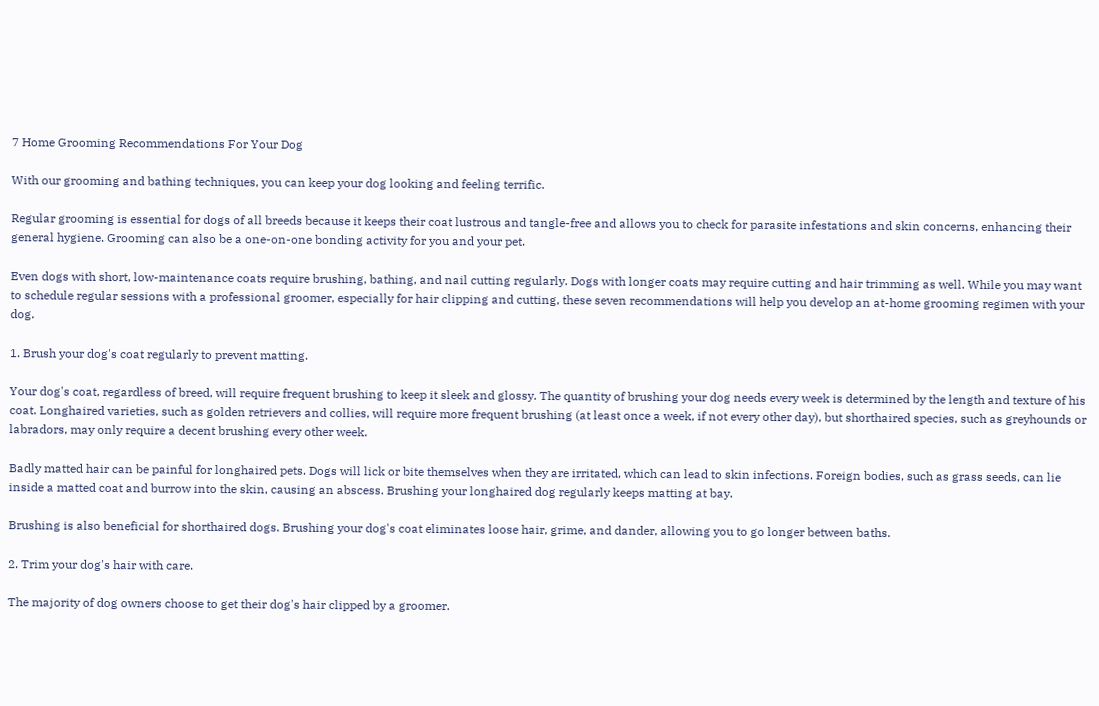7 Home Grooming Recommendations For Your Dog

With our grooming and bathing techniques, you can keep your dog looking and feeling terrific.

Regular grooming is essential for dogs of all breeds because it keeps their coat lustrous and tangle-free and allows you to check for parasite infestations and skin concerns, enhancing their general hygiene. Grooming can also be a one-on-one bonding activity for you and your pet.

Even dogs with short, low-maintenance coats require brushing, bathing, and nail cutting regularly. Dogs with longer coats may require cutting and hair trimming as well. While you may want to schedule regular sessions with a professional groomer, especially for hair clipping and cutting, these seven recommendations will help you develop an at-home grooming regimen with your dog.

1. Brush your dog's coat regularly to prevent matting.

Your dog's coat, regardless of breed, will require frequent brushing to keep it sleek and glossy. The quantity of brushing your dog needs every week is determined by the length and texture of his coat. Longhaired varieties, such as golden retrievers and collies, will require more frequent brushing (at least once a week, if not every other day), but shorthaired species, such as greyhounds or labradors, may only require a decent brushing every other week.

Badly matted hair can be painful for longhaired pets. Dogs will lick or bite themselves when they are irritated, which can lead to skin infections. Foreign bodies, such as grass seeds, can lie inside a matted coat and burrow into the skin, causing an abscess. Brushing your longhaired dog regularly keeps matting at bay.

Brushing is also beneficial for shorthaired dogs. Brushing your dog's coat eliminates loose hair, grime, and dander, allowing you to go longer between baths.

2. Trim your dog's hair with care.

The majority of dog owners choose to get their dog's hair clipped by a groomer.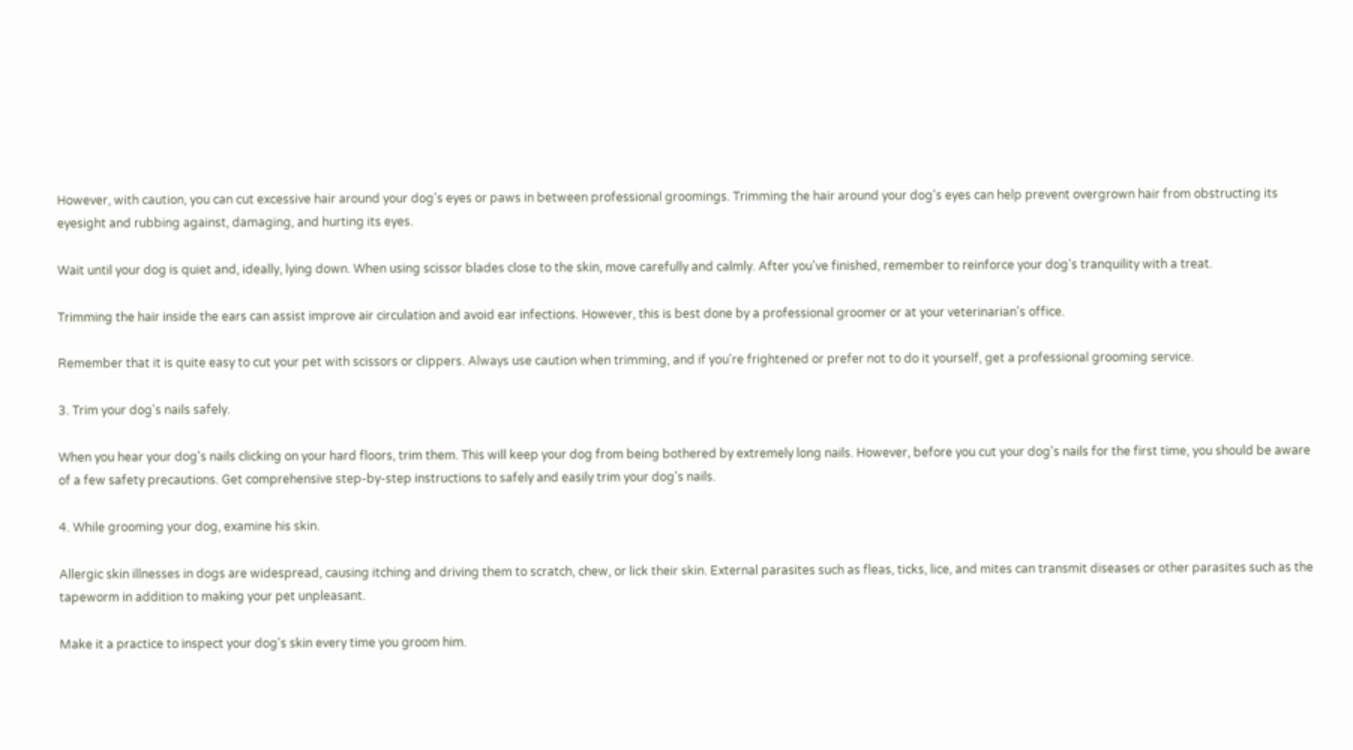However, with caution, you can cut excessive hair around your dog's eyes or paws in between professional groomings. Trimming the hair around your dog's eyes can help prevent overgrown hair from obstructing its eyesight and rubbing against, damaging, and hurting its eyes.

Wait until your dog is quiet and, ideally, lying down. When using scissor blades close to the skin, move carefully and calmly. After you've finished, remember to reinforce your dog's tranquility with a treat.

Trimming the hair inside the ears can assist improve air circulation and avoid ear infections. However, this is best done by a professional groomer or at your veterinarian's office.

Remember that it is quite easy to cut your pet with scissors or clippers. Always use caution when trimming, and if you're frightened or prefer not to do it yourself, get a professional grooming service.

3. Trim your dog's nails safely.

When you hear your dog's nails clicking on your hard floors, trim them. This will keep your dog from being bothered by extremely long nails. However, before you cut your dog's nails for the first time, you should be aware of a few safety precautions. Get comprehensive step-by-step instructions to safely and easily trim your dog's nails.

4. While grooming your dog, examine his skin.

Allergic skin illnesses in dogs are widespread, causing itching and driving them to scratch, chew, or lick their skin. External parasites such as fleas, ticks, lice, and mites can transmit diseases or other parasites such as the tapeworm in addition to making your pet unpleasant.

Make it a practice to inspect your dog's skin every time you groom him.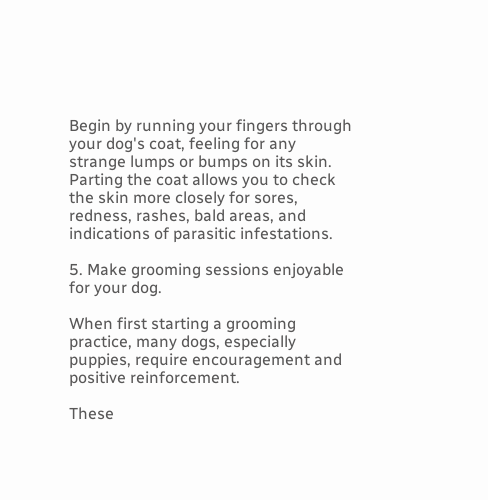Begin by running your fingers through your dog's coat, feeling for any strange lumps or bumps on its skin. Parting the coat allows you to check the skin more closely for sores, redness, rashes, bald areas, and indications of parasitic infestations.

5. Make grooming sessions enjoyable for your dog.

When first starting a grooming practice, many dogs, especially puppies, require encouragement and positive reinforcement.

These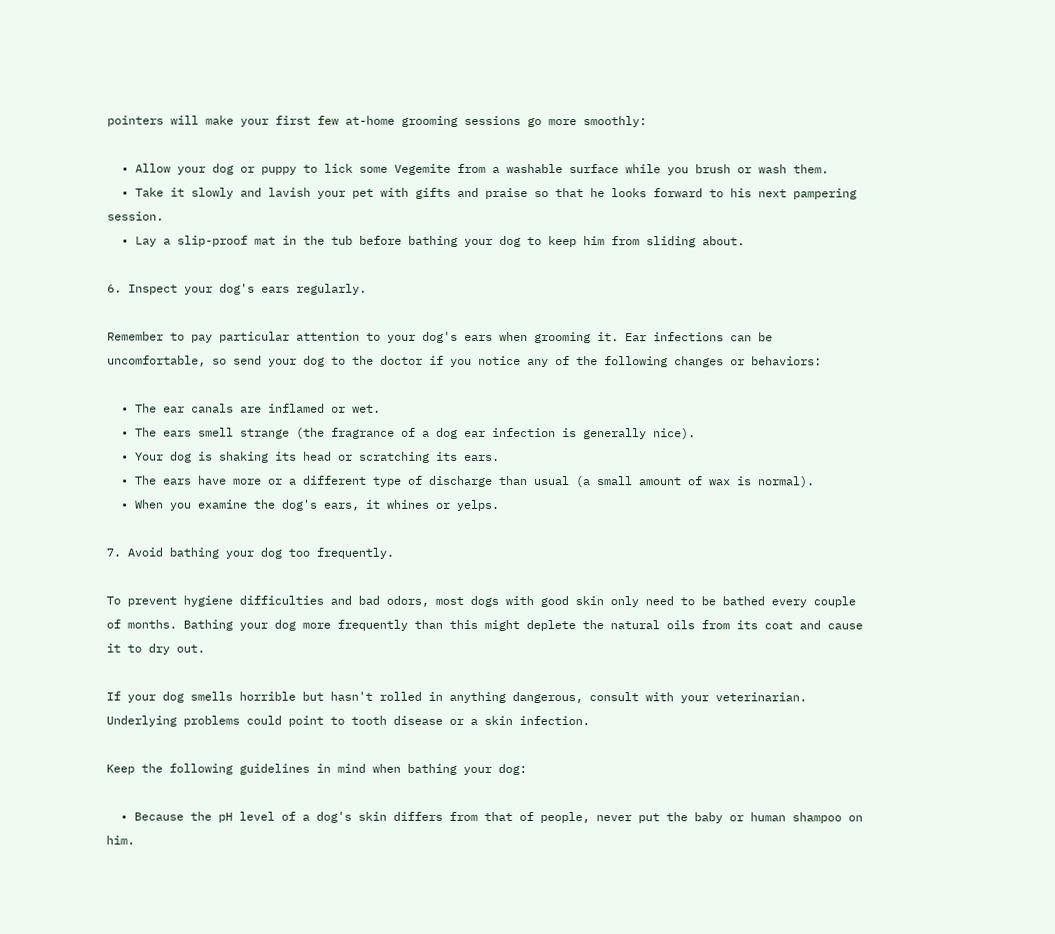pointers will make your first few at-home grooming sessions go more smoothly:

  • Allow your dog or puppy to lick some Vegemite from a washable surface while you brush or wash them.
  • Take it slowly and lavish your pet with gifts and praise so that he looks forward to his next pampering session.
  • Lay a slip-proof mat in the tub before bathing your dog to keep him from sliding about.

6. Inspect your dog's ears regularly.

Remember to pay particular attention to your dog's ears when grooming it. Ear infections can be uncomfortable, so send your dog to the doctor if you notice any of the following changes or behaviors:

  • The ear canals are inflamed or wet.
  • The ears smell strange (the fragrance of a dog ear infection is generally nice).
  • Your dog is shaking its head or scratching its ears.
  • The ears have more or a different type of discharge than usual (a small amount of wax is normal).
  • When you examine the dog's ears, it whines or yelps.

7. Avoid bathing your dog too frequently.

To prevent hygiene difficulties and bad odors, most dogs with good skin only need to be bathed every couple of months. Bathing your dog more frequently than this might deplete the natural oils from its coat and cause it to dry out.

If your dog smells horrible but hasn't rolled in anything dangerous, consult with your veterinarian. Underlying problems could point to tooth disease or a skin infection.

Keep the following guidelines in mind when bathing your dog:

  • Because the pH level of a dog's skin differs from that of people, never put the baby or human shampoo on him.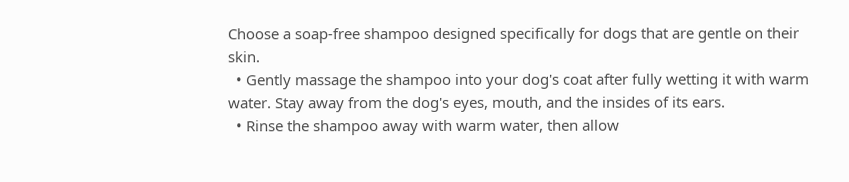Choose a soap-free shampoo designed specifically for dogs that are gentle on their skin.
  • Gently massage the shampoo into your dog's coat after fully wetting it with warm water. Stay away from the dog's eyes, mouth, and the insides of its ears.
  • Rinse the shampoo away with warm water, then allow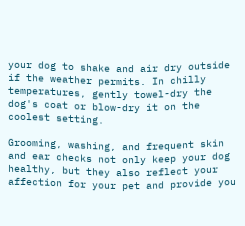your dog to shake and air dry outside if the weather permits. In chilly temperatures, gently towel-dry the dog's coat or blow-dry it on the coolest setting.

Grooming, washing, and frequent skin and ear checks not only keep your dog healthy, but they also reflect your affection for your pet and provide you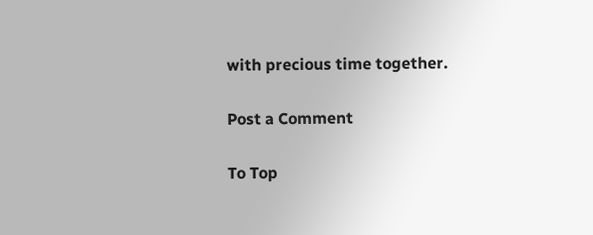with precious time together.

Post a Comment

To Top